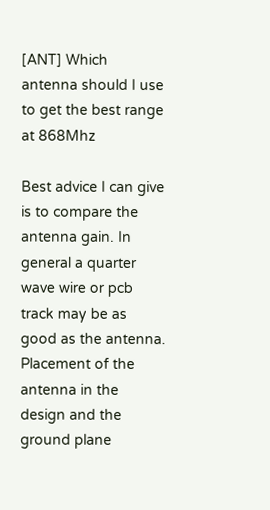[ANT] Which antenna should I use to get the best range at 868Mhz

Best advice I can give is to compare the antenna gain. In general a quarter wave wire or pcb track may be as good as the antenna. Placement of the antenna in the design and the ground plane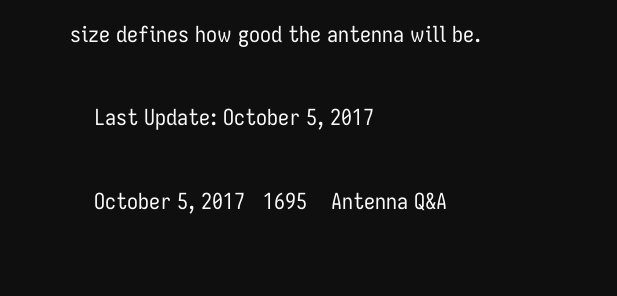size defines how good the antenna will be.

    Last Update: October 5, 2017

    October 5, 2017   1695    Antenna Q&A